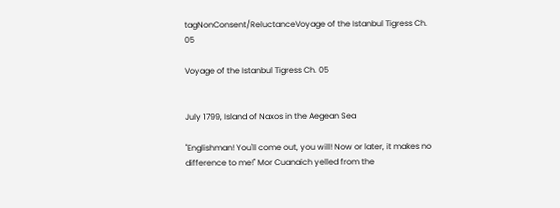tagNonConsent/ReluctanceVoyage of the Istanbul Tigress Ch. 05

Voyage of the Istanbul Tigress Ch. 05


July 1799, Island of Naxos in the Aegean Sea

"Englishman! You'll come out, you will! Now or later, it makes no difference to me!" Mor Cuanaich yelled from the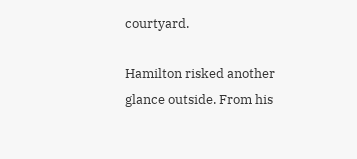courtyard.

Hamilton risked another glance outside. From his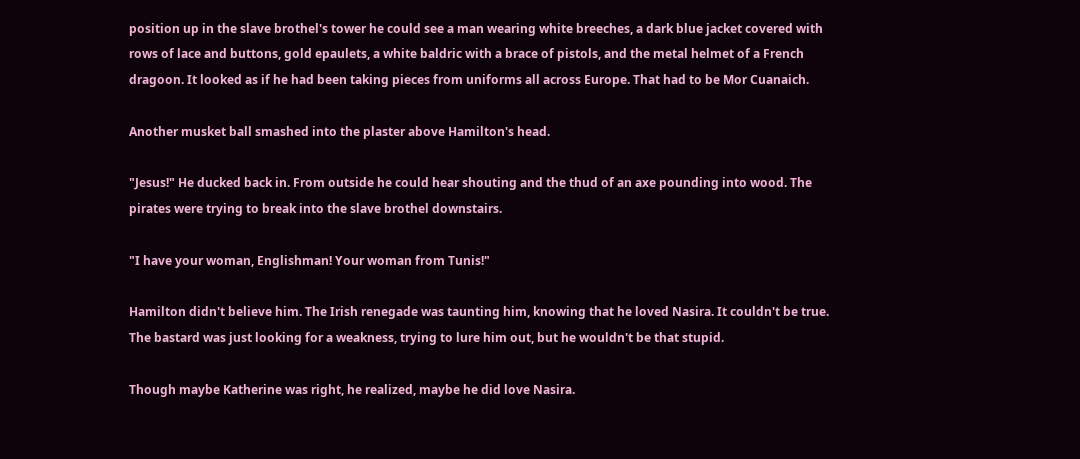position up in the slave brothel's tower he could see a man wearing white breeches, a dark blue jacket covered with rows of lace and buttons, gold epaulets, a white baldric with a brace of pistols, and the metal helmet of a French dragoon. It looked as if he had been taking pieces from uniforms all across Europe. That had to be Mor Cuanaich.

Another musket ball smashed into the plaster above Hamilton's head.

"Jesus!" He ducked back in. From outside he could hear shouting and the thud of an axe pounding into wood. The pirates were trying to break into the slave brothel downstairs.

"I have your woman, Englishman! Your woman from Tunis!"

Hamilton didn't believe him. The Irish renegade was taunting him, knowing that he loved Nasira. It couldn't be true. The bastard was just looking for a weakness, trying to lure him out, but he wouldn't be that stupid.

Though maybe Katherine was right, he realized, maybe he did love Nasira.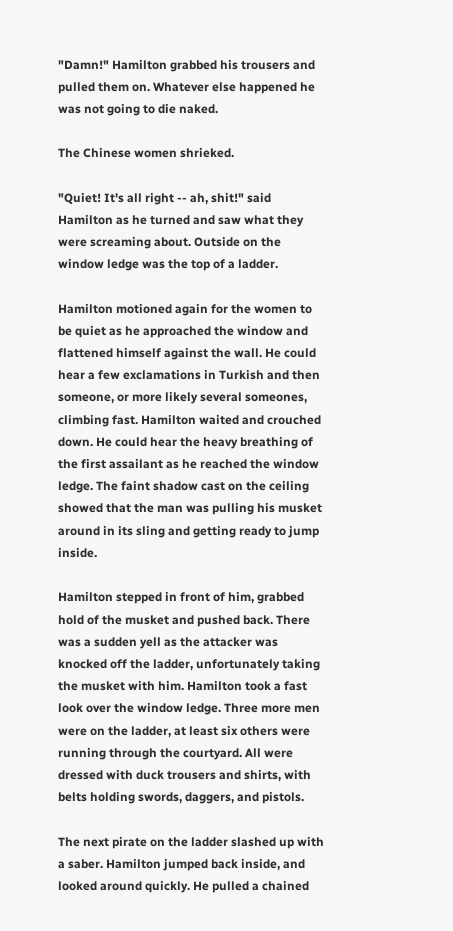"Damn!" Hamilton grabbed his trousers and pulled them on. Whatever else happened he was not going to die naked.

The Chinese women shrieked.

"Quiet! It's all right -- ah, shit!" said Hamilton as he turned and saw what they were screaming about. Outside on the window ledge was the top of a ladder.

Hamilton motioned again for the women to be quiet as he approached the window and flattened himself against the wall. He could hear a few exclamations in Turkish and then someone, or more likely several someones, climbing fast. Hamilton waited and crouched down. He could hear the heavy breathing of the first assailant as he reached the window ledge. The faint shadow cast on the ceiling showed that the man was pulling his musket around in its sling and getting ready to jump inside.

Hamilton stepped in front of him, grabbed hold of the musket and pushed back. There was a sudden yell as the attacker was knocked off the ladder, unfortunately taking the musket with him. Hamilton took a fast look over the window ledge. Three more men were on the ladder, at least six others were running through the courtyard. All were dressed with duck trousers and shirts, with belts holding swords, daggers, and pistols.

The next pirate on the ladder slashed up with a saber. Hamilton jumped back inside, and looked around quickly. He pulled a chained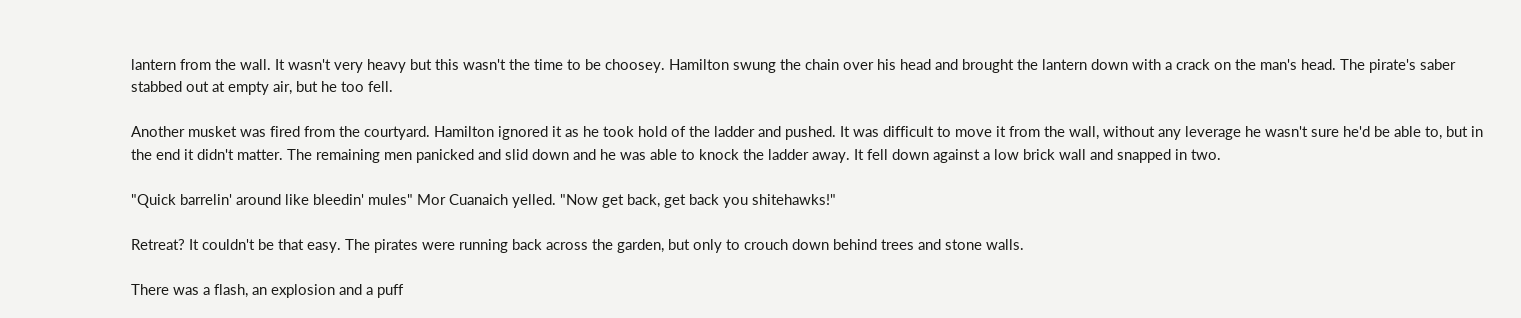lantern from the wall. It wasn't very heavy but this wasn't the time to be choosey. Hamilton swung the chain over his head and brought the lantern down with a crack on the man's head. The pirate's saber stabbed out at empty air, but he too fell.

Another musket was fired from the courtyard. Hamilton ignored it as he took hold of the ladder and pushed. It was difficult to move it from the wall, without any leverage he wasn't sure he'd be able to, but in the end it didn't matter. The remaining men panicked and slid down and he was able to knock the ladder away. It fell down against a low brick wall and snapped in two.

"Quick barrelin' around like bleedin' mules" Mor Cuanaich yelled. "Now get back, get back you shitehawks!"

Retreat? It couldn't be that easy. The pirates were running back across the garden, but only to crouch down behind trees and stone walls.

There was a flash, an explosion and a puff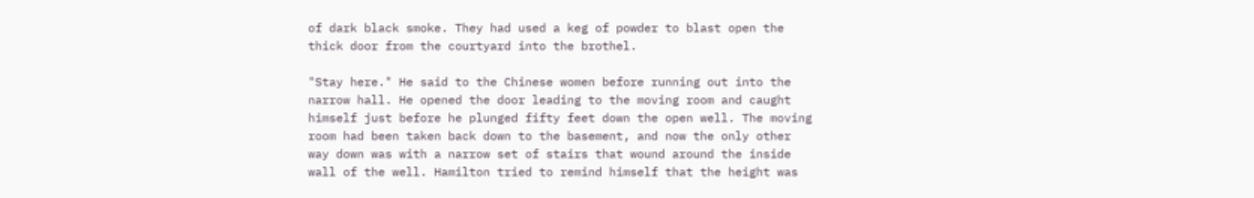of dark black smoke. They had used a keg of powder to blast open the thick door from the courtyard into the brothel.

"Stay here." He said to the Chinese women before running out into the narrow hall. He opened the door leading to the moving room and caught himself just before he plunged fifty feet down the open well. The moving room had been taken back down to the basement, and now the only other way down was with a narrow set of stairs that wound around the inside wall of the well. Hamilton tried to remind himself that the height was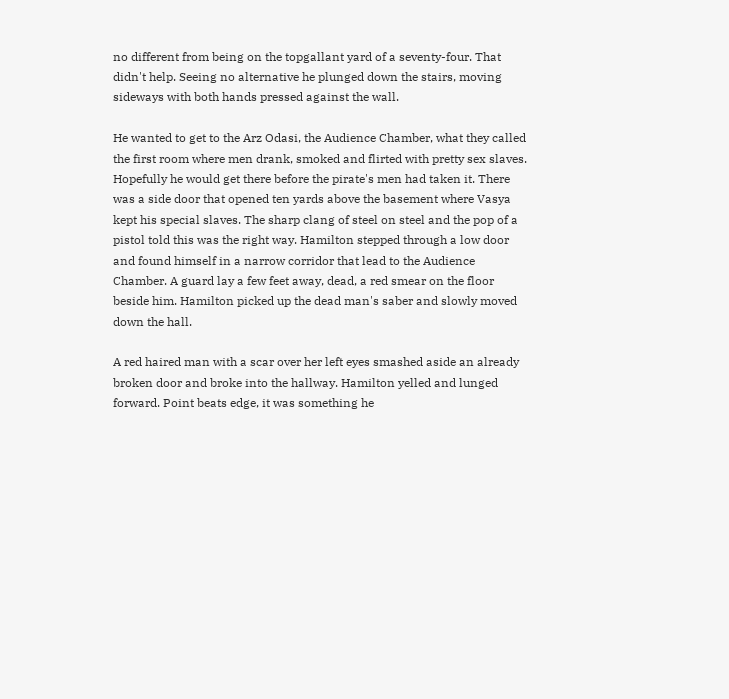no different from being on the topgallant yard of a seventy-four. That didn't help. Seeing no alternative he plunged down the stairs, moving sideways with both hands pressed against the wall.

He wanted to get to the Arz Odasi, the Audience Chamber, what they called the first room where men drank, smoked and flirted with pretty sex slaves. Hopefully he would get there before the pirate's men had taken it. There was a side door that opened ten yards above the basement where Vasya kept his special slaves. The sharp clang of steel on steel and the pop of a pistol told this was the right way. Hamilton stepped through a low door and found himself in a narrow corridor that lead to the Audience Chamber. A guard lay a few feet away, dead, a red smear on the floor beside him. Hamilton picked up the dead man's saber and slowly moved down the hall.

A red haired man with a scar over her left eyes smashed aside an already broken door and broke into the hallway. Hamilton yelled and lunged forward. Point beats edge, it was something he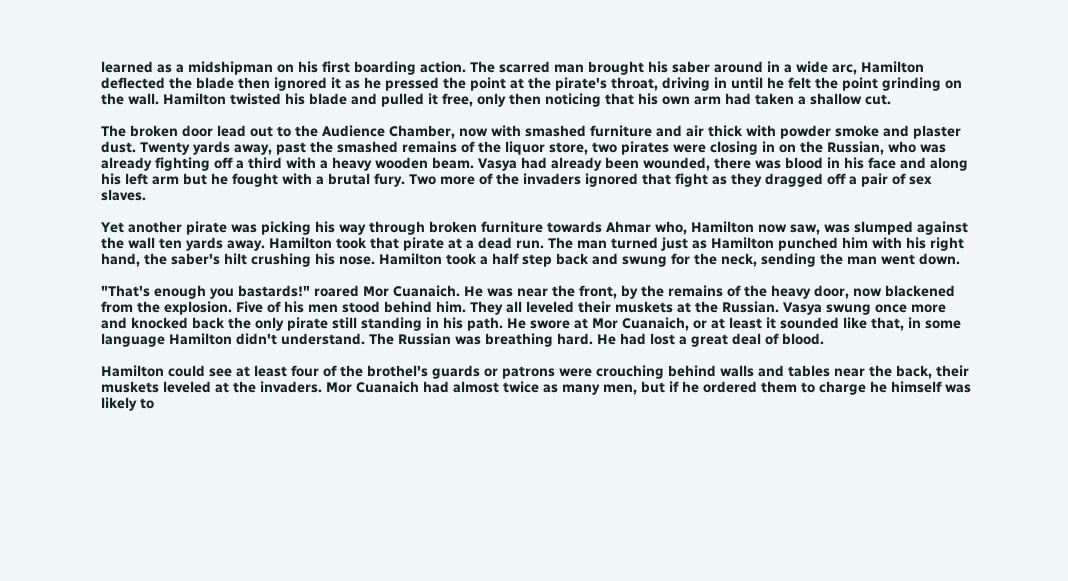learned as a midshipman on his first boarding action. The scarred man brought his saber around in a wide arc, Hamilton deflected the blade then ignored it as he pressed the point at the pirate's throat, driving in until he felt the point grinding on the wall. Hamilton twisted his blade and pulled it free, only then noticing that his own arm had taken a shallow cut.

The broken door lead out to the Audience Chamber, now with smashed furniture and air thick with powder smoke and plaster dust. Twenty yards away, past the smashed remains of the liquor store, two pirates were closing in on the Russian, who was already fighting off a third with a heavy wooden beam. Vasya had already been wounded, there was blood in his face and along his left arm but he fought with a brutal fury. Two more of the invaders ignored that fight as they dragged off a pair of sex slaves.

Yet another pirate was picking his way through broken furniture towards Ahmar who, Hamilton now saw, was slumped against the wall ten yards away. Hamilton took that pirate at a dead run. The man turned just as Hamilton punched him with his right hand, the saber's hilt crushing his nose. Hamilton took a half step back and swung for the neck, sending the man went down.

"That's enough you bastards!" roared Mor Cuanaich. He was near the front, by the remains of the heavy door, now blackened from the explosion. Five of his men stood behind him. They all leveled their muskets at the Russian. Vasya swung once more and knocked back the only pirate still standing in his path. He swore at Mor Cuanaich, or at least it sounded like that, in some language Hamilton didn't understand. The Russian was breathing hard. He had lost a great deal of blood.

Hamilton could see at least four of the brothel's guards or patrons were crouching behind walls and tables near the back, their muskets leveled at the invaders. Mor Cuanaich had almost twice as many men, but if he ordered them to charge he himself was likely to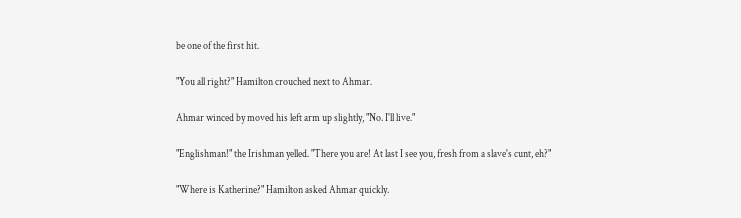be one of the first hit.

"You all right?" Hamilton crouched next to Ahmar.

Ahmar winced by moved his left arm up slightly, "No. I'll live."

"Englishman!" the Irishman yelled. "There you are! At last I see you, fresh from a slave's cunt, eh?"

"Where is Katherine?" Hamilton asked Ahmar quickly.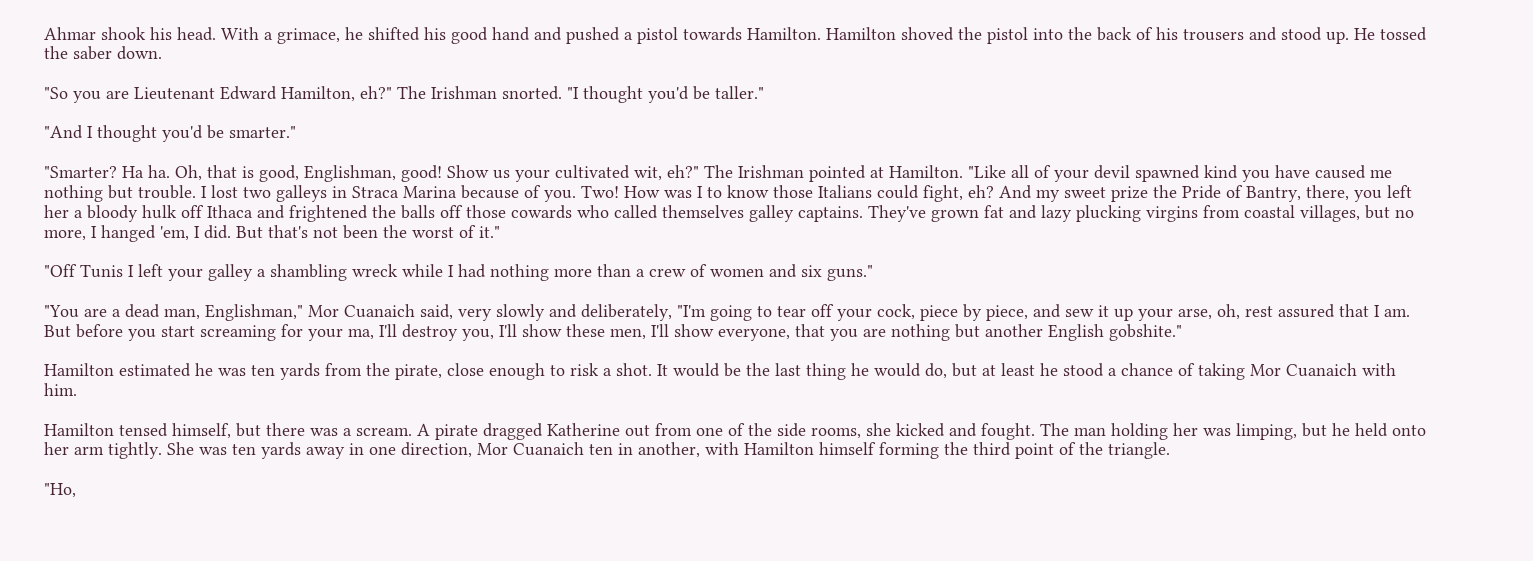Ahmar shook his head. With a grimace, he shifted his good hand and pushed a pistol towards Hamilton. Hamilton shoved the pistol into the back of his trousers and stood up. He tossed the saber down.

"So you are Lieutenant Edward Hamilton, eh?" The Irishman snorted. "I thought you'd be taller."

"And I thought you'd be smarter."

"Smarter? Ha ha. Oh, that is good, Englishman, good! Show us your cultivated wit, eh?" The Irishman pointed at Hamilton. "Like all of your devil spawned kind you have caused me nothing but trouble. I lost two galleys in Straca Marina because of you. Two! How was I to know those Italians could fight, eh? And my sweet prize the Pride of Bantry, there, you left her a bloody hulk off Ithaca and frightened the balls off those cowards who called themselves galley captains. They've grown fat and lazy plucking virgins from coastal villages, but no more, I hanged 'em, I did. But that's not been the worst of it."

"Off Tunis I left your galley a shambling wreck while I had nothing more than a crew of women and six guns."

"You are a dead man, Englishman," Mor Cuanaich said, very slowly and deliberately, "I'm going to tear off your cock, piece by piece, and sew it up your arse, oh, rest assured that I am. But before you start screaming for your ma, I'll destroy you, I'll show these men, I'll show everyone, that you are nothing but another English gobshite."

Hamilton estimated he was ten yards from the pirate, close enough to risk a shot. It would be the last thing he would do, but at least he stood a chance of taking Mor Cuanaich with him.

Hamilton tensed himself, but there was a scream. A pirate dragged Katherine out from one of the side rooms, she kicked and fought. The man holding her was limping, but he held onto her arm tightly. She was ten yards away in one direction, Mor Cuanaich ten in another, with Hamilton himself forming the third point of the triangle.

"Ho,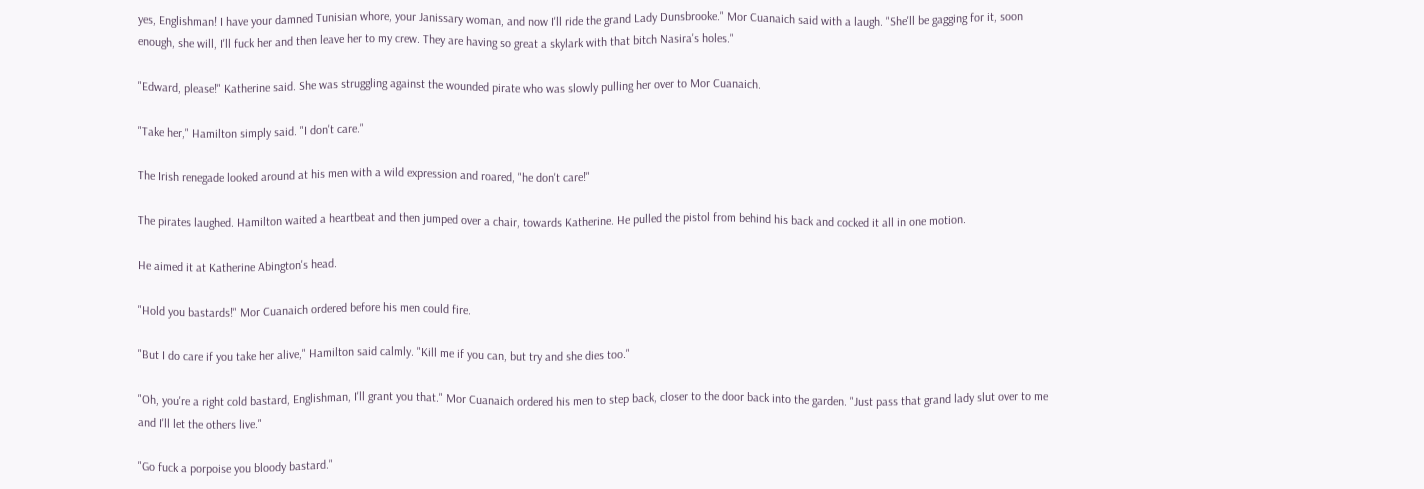yes, Englishman! I have your damned Tunisian whore, your Janissary woman, and now I'll ride the grand Lady Dunsbrooke." Mor Cuanaich said with a laugh. "She'll be gagging for it, soon enough, she will, I'll fuck her and then leave her to my crew. They are having so great a skylark with that bitch Nasira's holes."

"Edward, please!" Katherine said. She was struggling against the wounded pirate who was slowly pulling her over to Mor Cuanaich.

"Take her," Hamilton simply said. "I don't care."

The Irish renegade looked around at his men with a wild expression and roared, "he don't care!"

The pirates laughed. Hamilton waited a heartbeat and then jumped over a chair, towards Katherine. He pulled the pistol from behind his back and cocked it all in one motion.

He aimed it at Katherine Abington's head.

"Hold you bastards!" Mor Cuanaich ordered before his men could fire.

"But I do care if you take her alive," Hamilton said calmly. "Kill me if you can, but try and she dies too."

"Oh, you're a right cold bastard, Englishman, I'll grant you that." Mor Cuanaich ordered his men to step back, closer to the door back into the garden. "Just pass that grand lady slut over to me and I'll let the others live."

"Go fuck a porpoise you bloody bastard."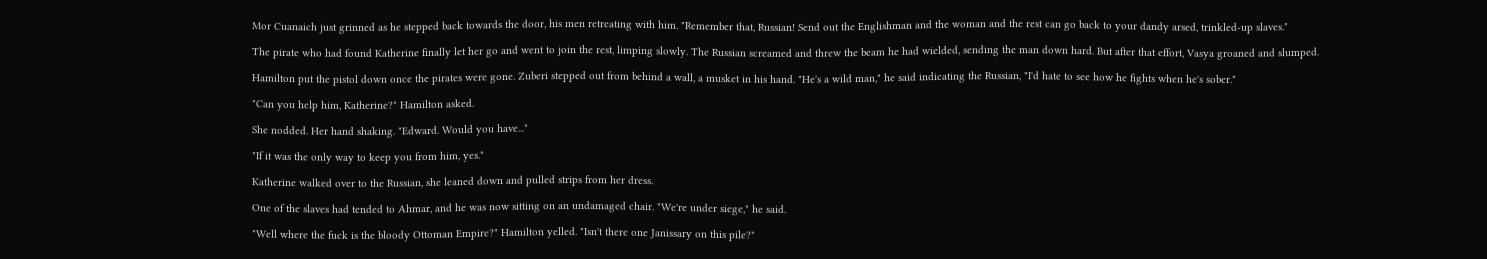Mor Cuanaich just grinned as he stepped back towards the door, his men retreating with him. "Remember that, Russian! Send out the Englishman and the woman and the rest can go back to your dandy arsed, trinkled-up slaves."

The pirate who had found Katherine finally let her go and went to join the rest, limping slowly. The Russian screamed and threw the beam he had wielded, sending the man down hard. But after that effort, Vasya groaned and slumped.

Hamilton put the pistol down once the pirates were gone. Zuberi stepped out from behind a wall, a musket in his hand. "He's a wild man," he said indicating the Russian, "I'd hate to see how he fights when he's sober."

"Can you help him, Katherine?" Hamilton asked.

She nodded. Her hand shaking. "Edward. Would you have..."

"If it was the only way to keep you from him, yes."

Katherine walked over to the Russian, she leaned down and pulled strips from her dress.

One of the slaves had tended to Ahmar, and he was now sitting on an undamaged chair. "We're under siege," he said.

"Well where the fuck is the bloody Ottoman Empire?" Hamilton yelled. "Isn't there one Janissary on this pile?"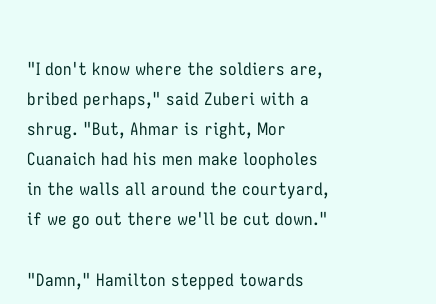"I don't know where the soldiers are, bribed perhaps," said Zuberi with a shrug. "But, Ahmar is right, Mor Cuanaich had his men make loopholes in the walls all around the courtyard, if we go out there we'll be cut down."

"Damn," Hamilton stepped towards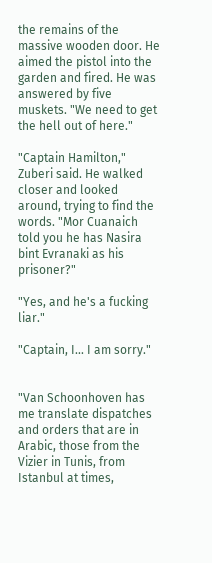the remains of the massive wooden door. He aimed the pistol into the garden and fired. He was answered by five muskets. "We need to get the hell out of here."

"Captain Hamilton," Zuberi said. He walked closer and looked around, trying to find the words. "Mor Cuanaich told you he has Nasira bint Evranaki as his prisoner?"

"Yes, and he's a fucking liar."

"Captain, I... I am sorry."


"Van Schoonhoven has me translate dispatches and orders that are in Arabic, those from the Vizier in Tunis, from Istanbul at times,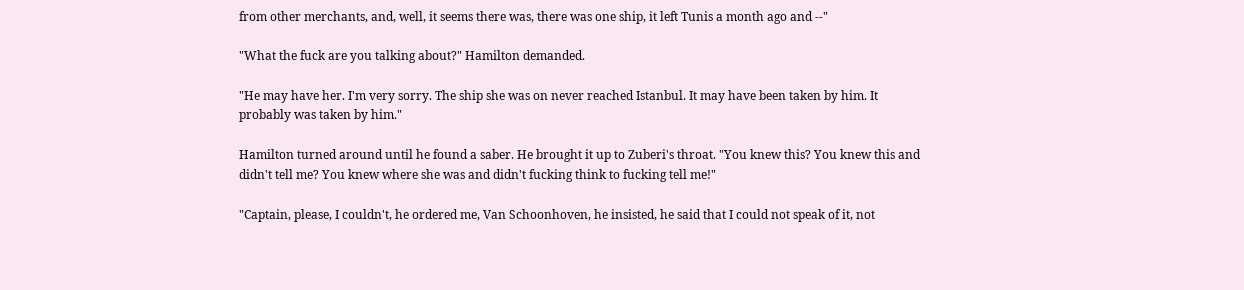from other merchants, and, well, it seems there was, there was one ship, it left Tunis a month ago and --"

"What the fuck are you talking about?" Hamilton demanded.

"He may have her. I'm very sorry. The ship she was on never reached Istanbul. It may have been taken by him. It probably was taken by him."

Hamilton turned around until he found a saber. He brought it up to Zuberi's throat. "You knew this? You knew this and didn't tell me? You knew where she was and didn't fucking think to fucking tell me!"

"Captain, please, I couldn't, he ordered me, Van Schoonhoven, he insisted, he said that I could not speak of it, not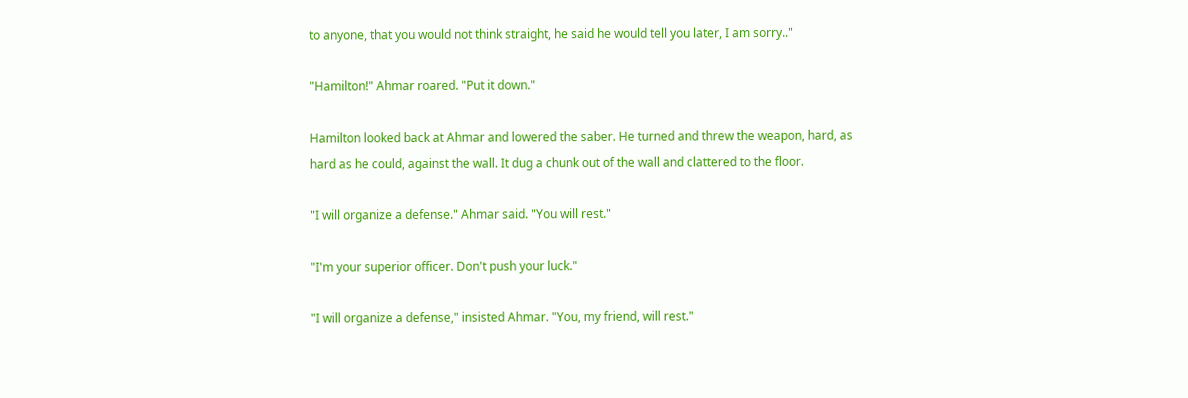to anyone, that you would not think straight, he said he would tell you later, I am sorry.."

"Hamilton!" Ahmar roared. "Put it down."

Hamilton looked back at Ahmar and lowered the saber. He turned and threw the weapon, hard, as hard as he could, against the wall. It dug a chunk out of the wall and clattered to the floor.

"I will organize a defense." Ahmar said. "You will rest."

"I'm your superior officer. Don't push your luck."

"I will organize a defense," insisted Ahmar. "You, my friend, will rest."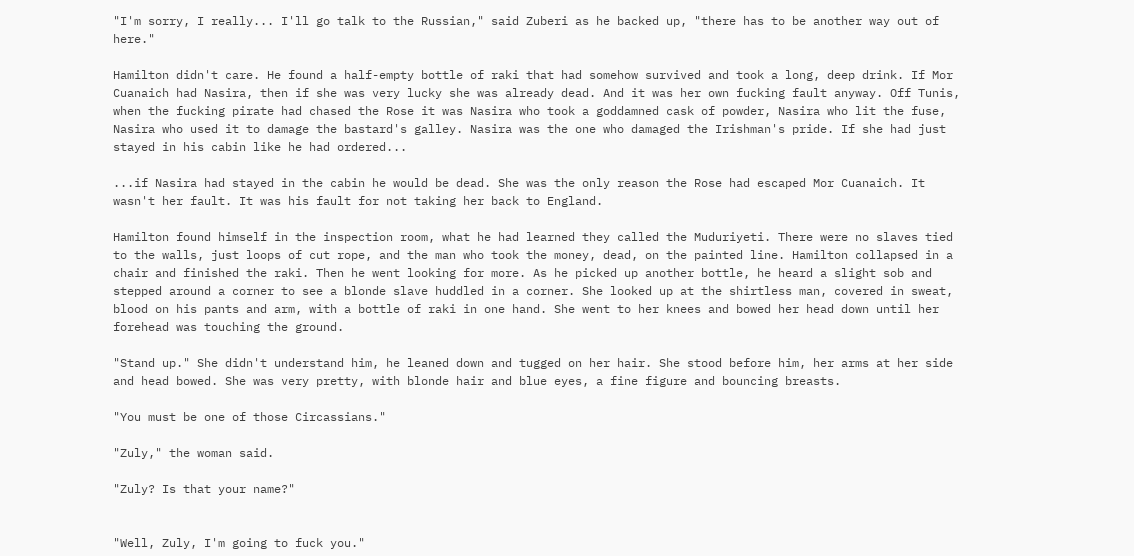"I'm sorry, I really... I'll go talk to the Russian," said Zuberi as he backed up, "there has to be another way out of here."

Hamilton didn't care. He found a half-empty bottle of raki that had somehow survived and took a long, deep drink. If Mor Cuanaich had Nasira, then if she was very lucky she was already dead. And it was her own fucking fault anyway. Off Tunis, when the fucking pirate had chased the Rose it was Nasira who took a goddamned cask of powder, Nasira who lit the fuse, Nasira who used it to damage the bastard's galley. Nasira was the one who damaged the Irishman's pride. If she had just stayed in his cabin like he had ordered...

...if Nasira had stayed in the cabin he would be dead. She was the only reason the Rose had escaped Mor Cuanaich. It wasn't her fault. It was his fault for not taking her back to England.

Hamilton found himself in the inspection room, what he had learned they called the Muduriyeti. There were no slaves tied to the walls, just loops of cut rope, and the man who took the money, dead, on the painted line. Hamilton collapsed in a chair and finished the raki. Then he went looking for more. As he picked up another bottle, he heard a slight sob and stepped around a corner to see a blonde slave huddled in a corner. She looked up at the shirtless man, covered in sweat, blood on his pants and arm, with a bottle of raki in one hand. She went to her knees and bowed her head down until her forehead was touching the ground.

"Stand up." She didn't understand him, he leaned down and tugged on her hair. She stood before him, her arms at her side and head bowed. She was very pretty, with blonde hair and blue eyes, a fine figure and bouncing breasts.

"You must be one of those Circassians."

"Zuly," the woman said.

"Zuly? Is that your name?"


"Well, Zuly, I'm going to fuck you."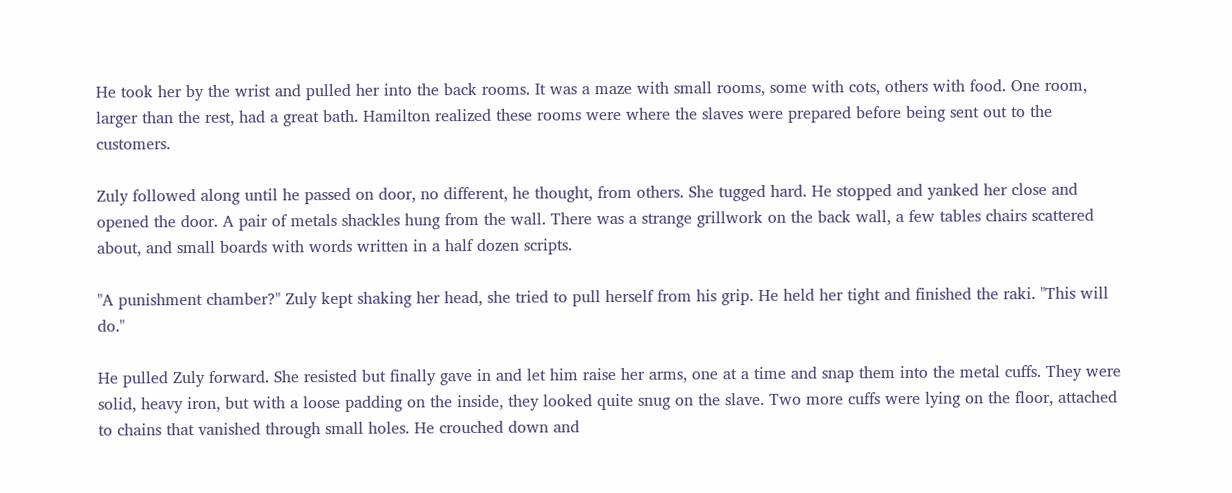He took her by the wrist and pulled her into the back rooms. It was a maze with small rooms, some with cots, others with food. One room, larger than the rest, had a great bath. Hamilton realized these rooms were where the slaves were prepared before being sent out to the customers.

Zuly followed along until he passed on door, no different, he thought, from others. She tugged hard. He stopped and yanked her close and opened the door. A pair of metals shackles hung from the wall. There was a strange grillwork on the back wall, a few tables chairs scattered about, and small boards with words written in a half dozen scripts.

"A punishment chamber?" Zuly kept shaking her head, she tried to pull herself from his grip. He held her tight and finished the raki. "This will do."

He pulled Zuly forward. She resisted but finally gave in and let him raise her arms, one at a time and snap them into the metal cuffs. They were solid, heavy iron, but with a loose padding on the inside, they looked quite snug on the slave. Two more cuffs were lying on the floor, attached to chains that vanished through small holes. He crouched down and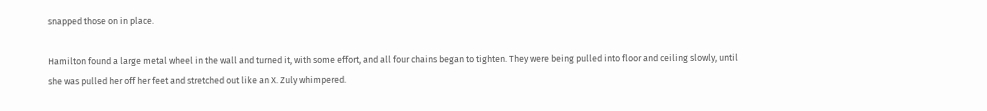snapped those on in place.

Hamilton found a large metal wheel in the wall and turned it, with some effort, and all four chains began to tighten. They were being pulled into floor and ceiling slowly, until she was pulled her off her feet and stretched out like an X. Zuly whimpered.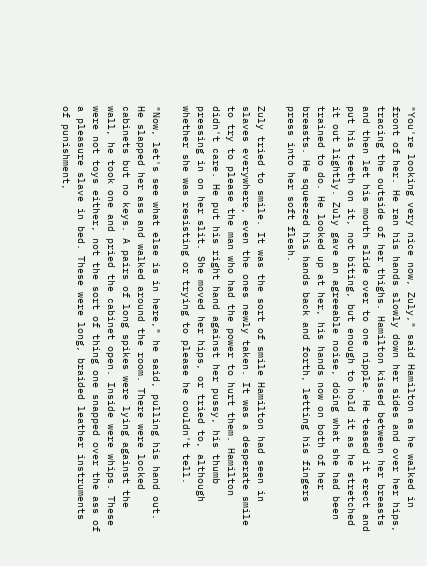"You're looking very nice now, Zuly," said Hamilton as he walked in front of her. He ran his hands slowly down her sides and over her hips, tracing the outside of her thighs. Hamilton kissed between her breasts and then let his mouth slide over to one nipple. He teased it erect and put his teeth on it, not biting, but enough to hold it as he stretched it out lightly. Zuly gave an agreeable noise, doing what she had been trained to do. He looked up at her, his hands now on both of her breasts. He squeezed his hands back and forth, letting his fingers press into her soft flesh.

Zuly tried to smile. It was the sort of smile Hamilton had seen in slaves everywhere, even the ones newly taken. It was a desperate smile to try to please the man who had the power to hurt them. Hamilton didn't care. He put his right hand against her pussy, his thumb pressing in on her slit. She moved her hips, or tried to, although whether she was resisting or trying to please he couldn't tell.

"Now, let's see what else is in here," he said, pulling his hand out. He slapped her ass and walked around the room. There were locked cabinets but no keys. A pairs of long spikes were lying against the wall, he took one and pried the cabinet open. Inside were whips. These were not toys either, not the sort of thing one snapped over the ass of a pleasure slave in bed. These were long, braided leather instruments of punishment,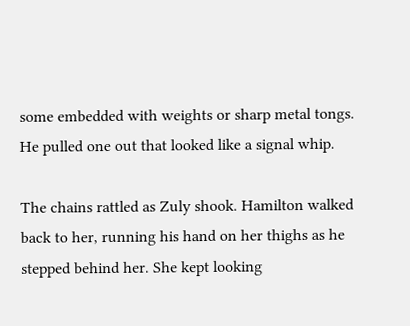some embedded with weights or sharp metal tongs. He pulled one out that looked like a signal whip.

The chains rattled as Zuly shook. Hamilton walked back to her, running his hand on her thighs as he stepped behind her. She kept looking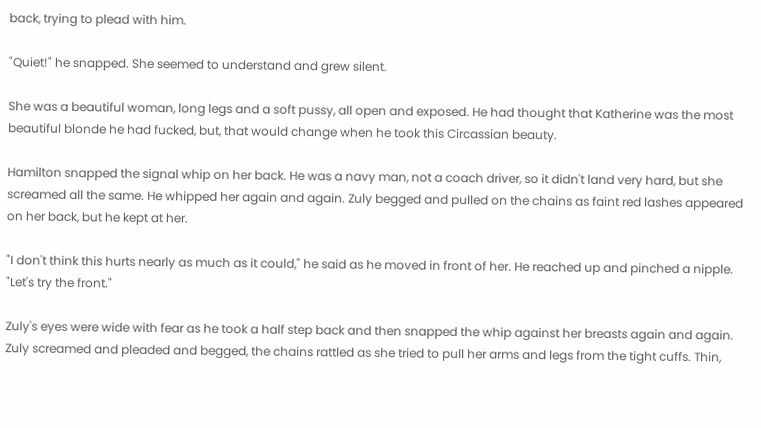back, trying to plead with him.

"Quiet!" he snapped. She seemed to understand and grew silent.

She was a beautiful woman, long legs and a soft pussy, all open and exposed. He had thought that Katherine was the most beautiful blonde he had fucked, but, that would change when he took this Circassian beauty.

Hamilton snapped the signal whip on her back. He was a navy man, not a coach driver, so it didn't land very hard, but she screamed all the same. He whipped her again and again. Zuly begged and pulled on the chains as faint red lashes appeared on her back, but he kept at her.

"I don't think this hurts nearly as much as it could," he said as he moved in front of her. He reached up and pinched a nipple. "Let's try the front."

Zuly's eyes were wide with fear as he took a half step back and then snapped the whip against her breasts again and again. Zuly screamed and pleaded and begged, the chains rattled as she tried to pull her arms and legs from the tight cuffs. Thin,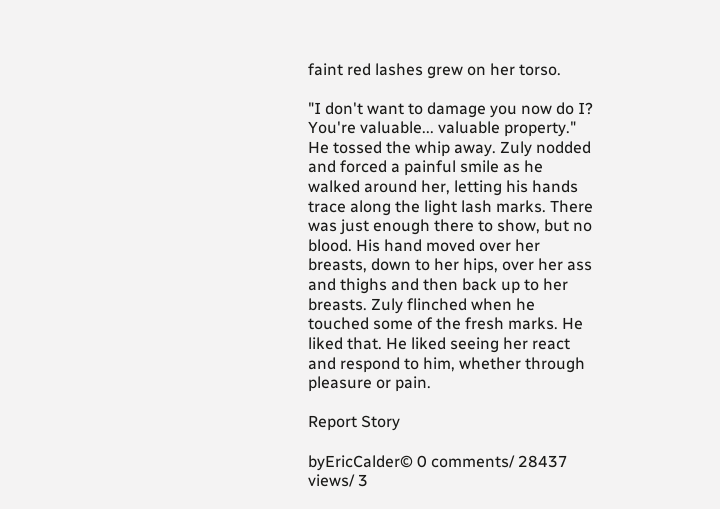faint red lashes grew on her torso.

"I don't want to damage you now do I? You're valuable... valuable property." He tossed the whip away. Zuly nodded and forced a painful smile as he walked around her, letting his hands trace along the light lash marks. There was just enough there to show, but no blood. His hand moved over her breasts, down to her hips, over her ass and thighs and then back up to her breasts. Zuly flinched when he touched some of the fresh marks. He liked that. He liked seeing her react and respond to him, whether through pleasure or pain.

Report Story

byEricCalder© 0 comments/ 28437 views/ 3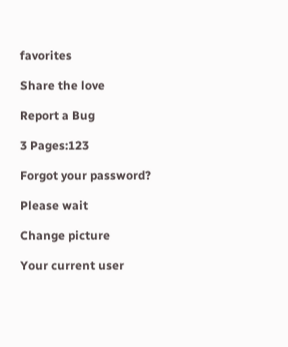favorites

Share the love

Report a Bug

3 Pages:123

Forgot your password?

Please wait

Change picture

Your current user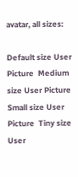avatar, all sizes:

Default size User Picture  Medium size User Picture  Small size User Picture  Tiny size User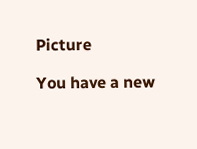Picture

You have a new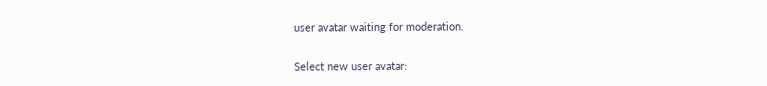user avatar waiting for moderation.

Select new user avatar: